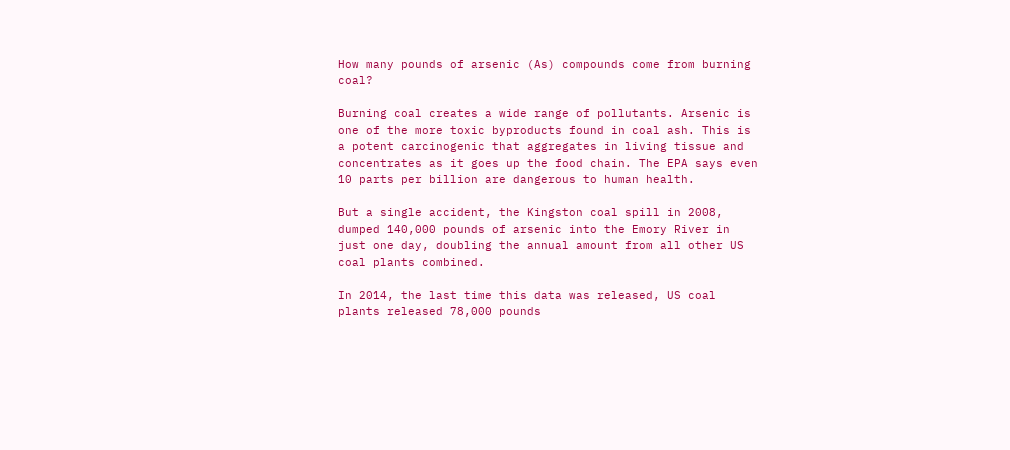How many pounds of arsenic (As) compounds come from burning coal?

Burning coal creates a wide range of pollutants. Arsenic is one of the more toxic byproducts found in coal ash. This is a potent carcinogenic that aggregates in living tissue and concentrates as it goes up the food chain. The EPA says even 10 parts per billion are dangerous to human health.

But a single accident, the Kingston coal spill in 2008, dumped 140,000 pounds of arsenic into the Emory River in just one day, doubling the annual amount from all other US coal plants combined.

In 2014, the last time this data was released, US coal plants released 78,000 pounds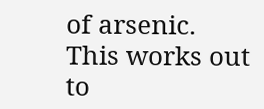of arsenic.  This works out to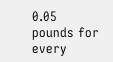0.05 pounds for every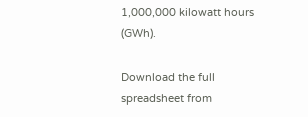1,000,000 kilowatt hours (GWh).

Download the full spreadsheet from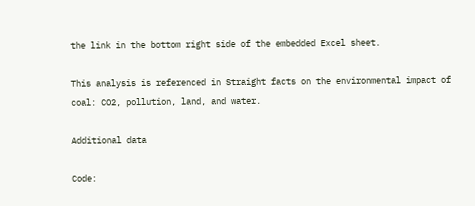the link in the bottom right side of the embedded Excel sheet.

This analysis is referenced in Straight facts on the environmental impact of coal: CO2, pollution, land, and water.

Additional data

Code: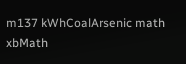m137 kWhCoalArsenic math xbMath